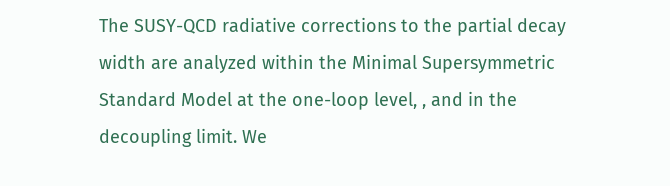The SUSY-QCD radiative corrections to the partial decay width are analyzed within the Minimal Supersymmetric Standard Model at the one-loop level, , and in the decoupling limit. We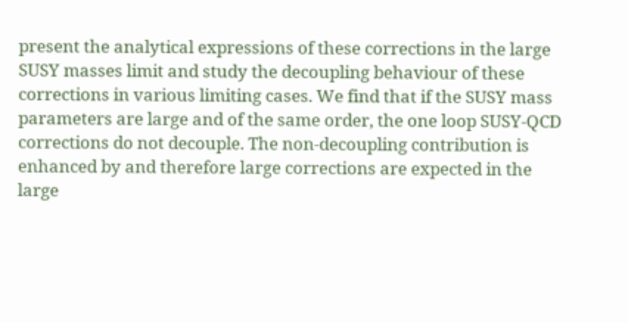present the analytical expressions of these corrections in the large SUSY masses limit and study the decoupling behaviour of these corrections in various limiting cases. We find that if the SUSY mass parameters are large and of the same order, the one loop SUSY-QCD corrections do not decouple. The non-decoupling contribution is enhanced by and therefore large corrections are expected in the large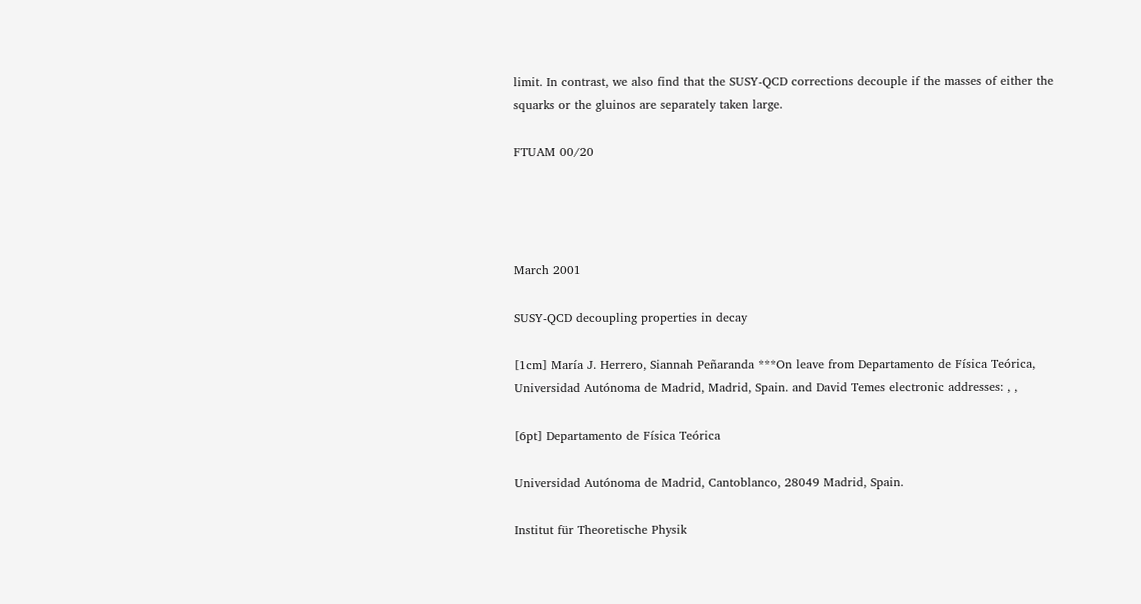limit. In contrast, we also find that the SUSY-QCD corrections decouple if the masses of either the squarks or the gluinos are separately taken large.

FTUAM 00/20




March 2001

SUSY-QCD decoupling properties in decay

[1cm] María J. Herrero, Siannah Peñaranda ***On leave from Departamento de Física Teórica, Universidad Autónoma de Madrid, Madrid, Spain. and David Temes electronic addresses: , ,

[6pt] Departamento de Física Teórica

Universidad Autónoma de Madrid, Cantoblanco, 28049 Madrid, Spain.

Institut für Theoretische Physik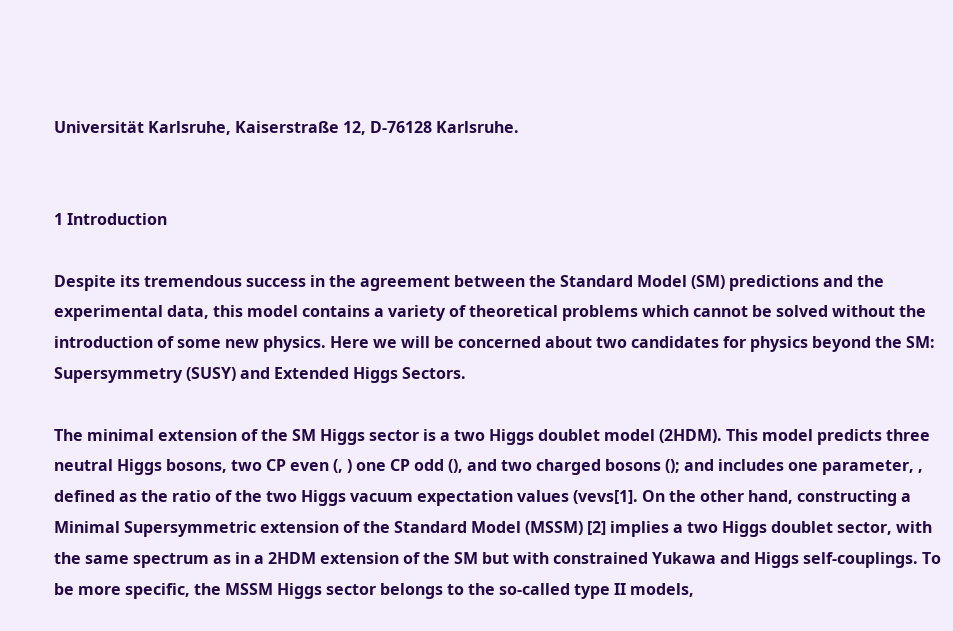Universität Karlsruhe, Kaiserstraße 12, D-76128 Karlsruhe.


1 Introduction

Despite its tremendous success in the agreement between the Standard Model (SM) predictions and the experimental data, this model contains a variety of theoretical problems which cannot be solved without the introduction of some new physics. Here we will be concerned about two candidates for physics beyond the SM: Supersymmetry (SUSY) and Extended Higgs Sectors.

The minimal extension of the SM Higgs sector is a two Higgs doublet model (2HDM). This model predicts three neutral Higgs bosons, two CP even (, ) one CP odd (), and two charged bosons (); and includes one parameter, , defined as the ratio of the two Higgs vacuum expectation values (vevs[1]. On the other hand, constructing a Minimal Supersymmetric extension of the Standard Model (MSSM) [2] implies a two Higgs doublet sector, with the same spectrum as in a 2HDM extension of the SM but with constrained Yukawa and Higgs self-couplings. To be more specific, the MSSM Higgs sector belongs to the so-called type II models,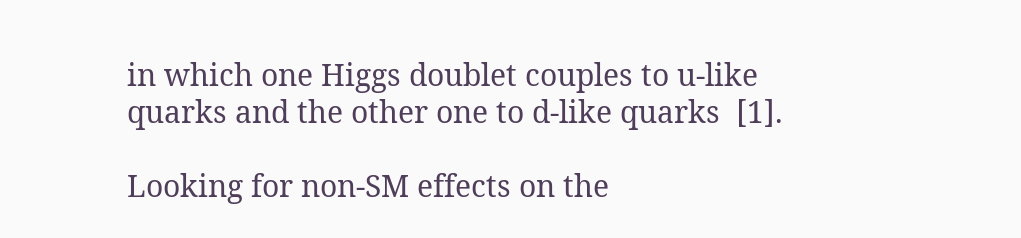in which one Higgs doublet couples to u-like quarks and the other one to d-like quarks  [1].

Looking for non-SM effects on the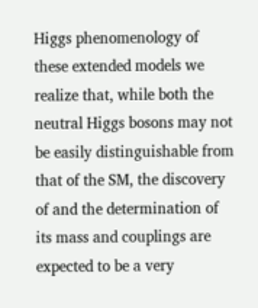Higgs phenomenology of these extended models we realize that, while both the neutral Higgs bosons may not be easily distinguishable from that of the SM, the discovery of and the determination of its mass and couplings are expected to be a very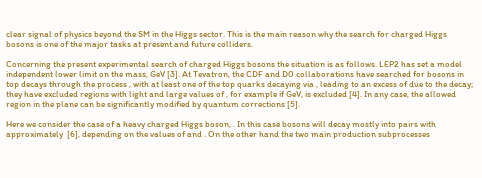clear signal of physics beyond the SM in the Higgs sector. This is the main reason why the search for charged Higgs bosons is one of the major tasks at present and future colliders.

Concerning the present experimental search of charged Higgs bosons the situation is as follows. LEP2 has set a model independent lower limit on the mass, GeV [3]. At Tevatron, the CDF and D0 collaborations have searched for bosons in top decays through the process , with at least one of the top quarks decaying via , leading to an excess of due to the decay; they have excluded regions with light and large values of , for example if GeV, is excluded [4]. In any case, the allowed region in the plane can be significantly modified by quantum corrections [5].

Here we consider the case of a heavy charged Higgs boson, . In this case bosons will decay mostly into pairs with approximately  [6], depending on the values of and . On the other hand the two main production subprocesses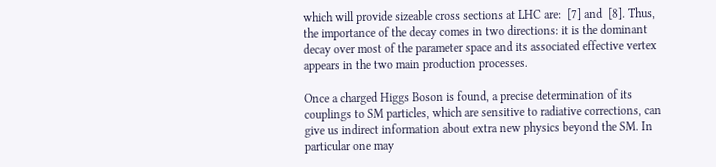which will provide sizeable cross sections at LHC are:  [7] and  [8]. Thus, the importance of the decay comes in two directions: it is the dominant decay over most of the parameter space and its associated effective vertex appears in the two main production processes.

Once a charged Higgs Boson is found, a precise determination of its couplings to SM particles, which are sensitive to radiative corrections, can give us indirect information about extra new physics beyond the SM. In particular one may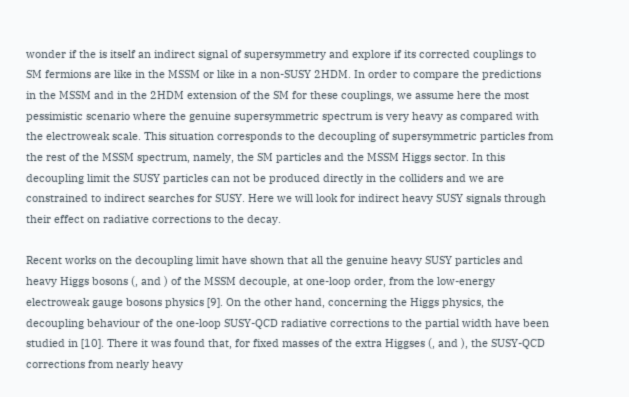wonder if the is itself an indirect signal of supersymmetry and explore if its corrected couplings to SM fermions are like in the MSSM or like in a non-SUSY 2HDM. In order to compare the predictions in the MSSM and in the 2HDM extension of the SM for these couplings, we assume here the most pessimistic scenario where the genuine supersymmetric spectrum is very heavy as compared with the electroweak scale. This situation corresponds to the decoupling of supersymmetric particles from the rest of the MSSM spectrum, namely, the SM particles and the MSSM Higgs sector. In this decoupling limit the SUSY particles can not be produced directly in the colliders and we are constrained to indirect searches for SUSY. Here we will look for indirect heavy SUSY signals through their effect on radiative corrections to the decay.

Recent works on the decoupling limit have shown that all the genuine heavy SUSY particles and heavy Higgs bosons (, and ) of the MSSM decouple, at one-loop order, from the low-energy electroweak gauge bosons physics [9]. On the other hand, concerning the Higgs physics, the decoupling behaviour of the one-loop SUSY-QCD radiative corrections to the partial width have been studied in [10]. There it was found that, for fixed masses of the extra Higgses (, and ), the SUSY-QCD corrections from nearly heavy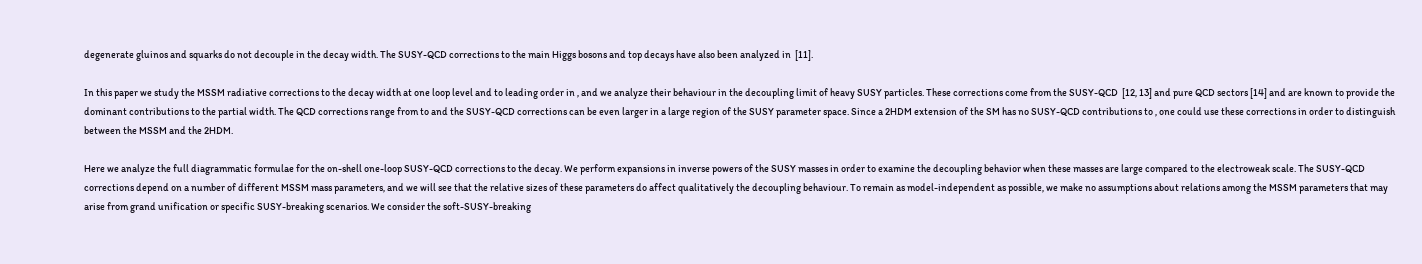degenerate gluinos and squarks do not decouple in the decay width. The SUSY-QCD corrections to the main Higgs bosons and top decays have also been analyzed in  [11].

In this paper we study the MSSM radiative corrections to the decay width at one loop level and to leading order in , and we analyze their behaviour in the decoupling limit of heavy SUSY particles. These corrections come from the SUSY-QCD  [12, 13] and pure QCD sectors [14] and are known to provide the dominant contributions to the partial width. The QCD corrections range from to and the SUSY-QCD corrections can be even larger in a large region of the SUSY parameter space. Since a 2HDM extension of the SM has no SUSY-QCD contributions to , one could use these corrections in order to distinguish between the MSSM and the 2HDM.

Here we analyze the full diagrammatic formulae for the on-shell one-loop SUSY-QCD corrections to the decay. We perform expansions in inverse powers of the SUSY masses in order to examine the decoupling behavior when these masses are large compared to the electroweak scale. The SUSY-QCD corrections depend on a number of different MSSM mass parameters, and we will see that the relative sizes of these parameters do affect qualitatively the decoupling behaviour. To remain as model-independent as possible, we make no assumptions about relations among the MSSM parameters that may arise from grand unification or specific SUSY-breaking scenarios. We consider the soft-SUSY-breaking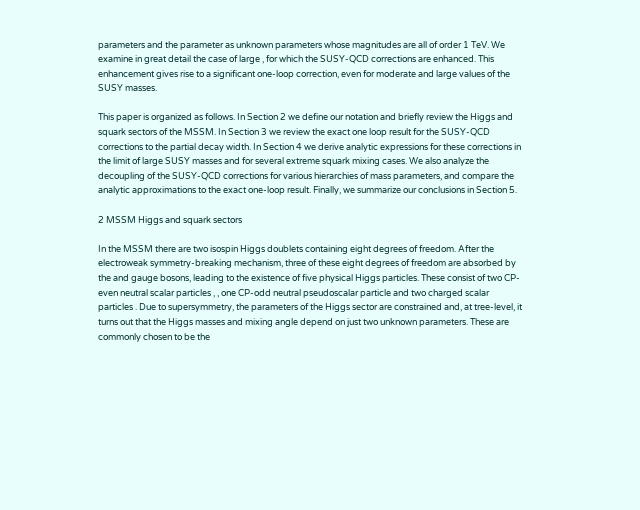parameters and the parameter as unknown parameters whose magnitudes are all of order 1 TeV. We examine in great detail the case of large , for which the SUSY-QCD corrections are enhanced. This enhancement gives rise to a significant one-loop correction, even for moderate and large values of the SUSY masses.

This paper is organized as follows. In Section 2 we define our notation and briefly review the Higgs and squark sectors of the MSSM. In Section 3 we review the exact one loop result for the SUSY-QCD corrections to the partial decay width. In Section 4 we derive analytic expressions for these corrections in the limit of large SUSY masses and for several extreme squark mixing cases. We also analyze the decoupling of the SUSY-QCD corrections for various hierarchies of mass parameters, and compare the analytic approximations to the exact one-loop result. Finally, we summarize our conclusions in Section 5.

2 MSSM Higgs and squark sectors

In the MSSM there are two isospin Higgs doublets containing eight degrees of freedom. After the electroweak symmetry-breaking mechanism, three of these eight degrees of freedom are absorbed by the and gauge bosons, leading to the existence of five physical Higgs particles. These consist of two CP-even neutral scalar particles , , one CP-odd neutral pseudoscalar particle and two charged scalar particles . Due to supersymmetry, the parameters of the Higgs sector are constrained and, at tree-level, it turns out that the Higgs masses and mixing angle depend on just two unknown parameters. These are commonly chosen to be the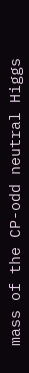mass of the CP-odd neutral Higgs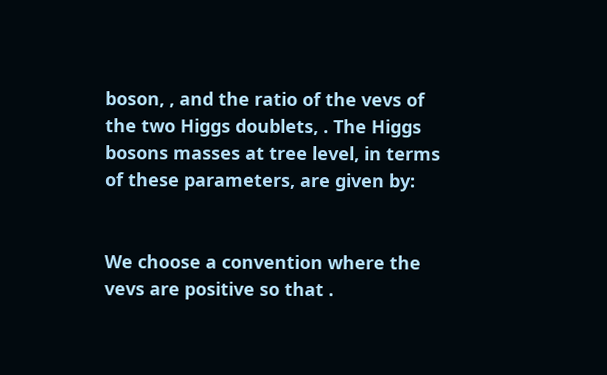boson, , and the ratio of the vevs of the two Higgs doublets, . The Higgs bosons masses at tree level, in terms of these parameters, are given by:


We choose a convention where the vevs are positive so that .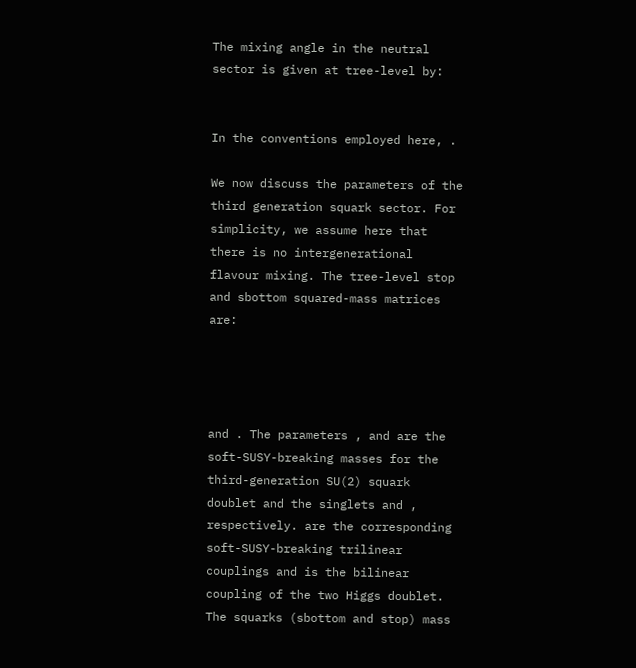The mixing angle in the neutral sector is given at tree-level by:


In the conventions employed here, .

We now discuss the parameters of the third generation squark sector. For simplicity, we assume here that there is no intergenerational flavour mixing. The tree-level stop and sbottom squared-mass matrices are:




and . The parameters , and are the soft-SUSY-breaking masses for the third-generation SU(2) squark doublet and the singlets and , respectively. are the corresponding soft-SUSY-breaking trilinear couplings and is the bilinear coupling of the two Higgs doublet. The squarks (sbottom and stop) mass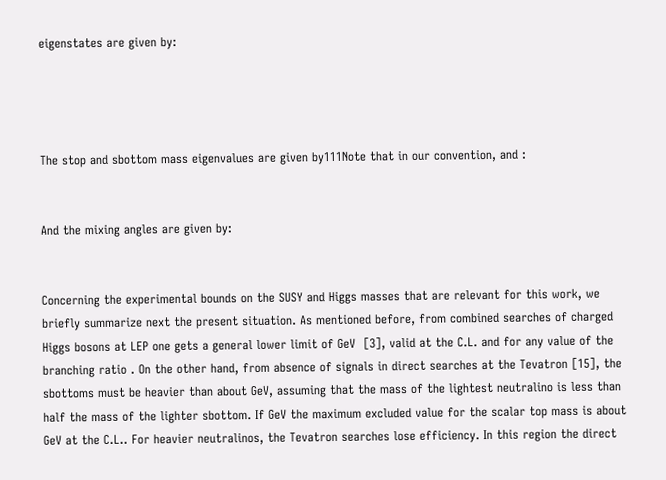eigenstates are given by:




The stop and sbottom mass eigenvalues are given by111Note that in our convention, and :


And the mixing angles are given by:


Concerning the experimental bounds on the SUSY and Higgs masses that are relevant for this work, we briefly summarize next the present situation. As mentioned before, from combined searches of charged Higgs bosons at LEP one gets a general lower limit of GeV  [3], valid at the C.L. and for any value of the branching ratio . On the other hand, from absence of signals in direct searches at the Tevatron [15], the sbottoms must be heavier than about GeV, assuming that the mass of the lightest neutralino is less than half the mass of the lighter sbottom. If GeV the maximum excluded value for the scalar top mass is about GeV at the C.L.. For heavier neutralinos, the Tevatron searches lose efficiency. In this region the direct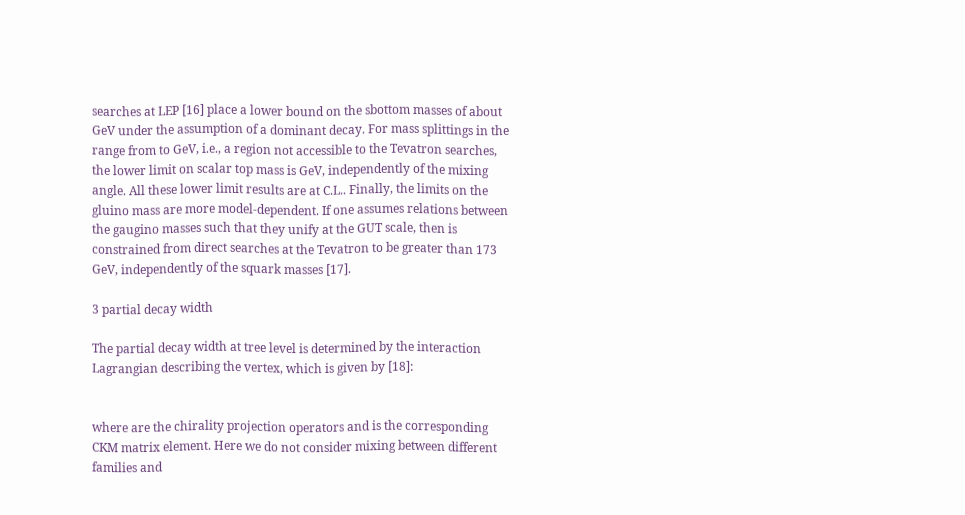searches at LEP [16] place a lower bound on the sbottom masses of about GeV under the assumption of a dominant decay. For mass splittings in the range from to GeV, i.e., a region not accessible to the Tevatron searches, the lower limit on scalar top mass is GeV, independently of the mixing angle. All these lower limit results are at C.L.. Finally, the limits on the gluino mass are more model-dependent. If one assumes relations between the gaugino masses such that they unify at the GUT scale, then is constrained from direct searches at the Tevatron to be greater than 173 GeV, independently of the squark masses [17].

3 partial decay width

The partial decay width at tree level is determined by the interaction Lagrangian describing the vertex, which is given by [18]:


where are the chirality projection operators and is the corresponding CKM matrix element. Here we do not consider mixing between different families and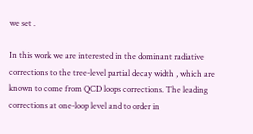we set .

In this work we are interested in the dominant radiative corrections to the tree-level partial decay width , which are known to come from QCD loops corrections. The leading corrections at one-loop level and to order in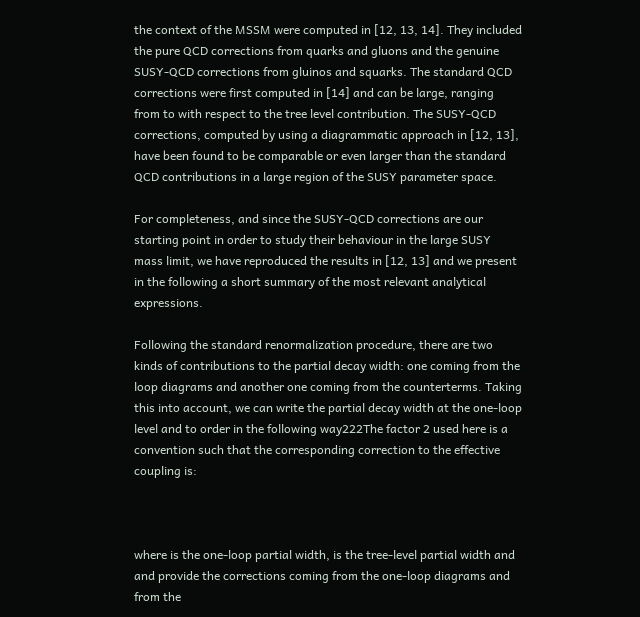the context of the MSSM were computed in [12, 13, 14]. They included the pure QCD corrections from quarks and gluons and the genuine SUSY-QCD corrections from gluinos and squarks. The standard QCD corrections were first computed in [14] and can be large, ranging from to with respect to the tree level contribution. The SUSY-QCD corrections, computed by using a diagrammatic approach in [12, 13], have been found to be comparable or even larger than the standard QCD contributions in a large region of the SUSY parameter space.

For completeness, and since the SUSY-QCD corrections are our starting point in order to study their behaviour in the large SUSY mass limit, we have reproduced the results in [12, 13] and we present in the following a short summary of the most relevant analytical expressions.

Following the standard renormalization procedure, there are two kinds of contributions to the partial decay width: one coming from the loop diagrams and another one coming from the counterterms. Taking this into account, we can write the partial decay width at the one-loop level and to order in the following way222The factor 2 used here is a convention such that the corresponding correction to the effective coupling is:



where is the one-loop partial width, is the tree-level partial width and and provide the corrections coming from the one-loop diagrams and from the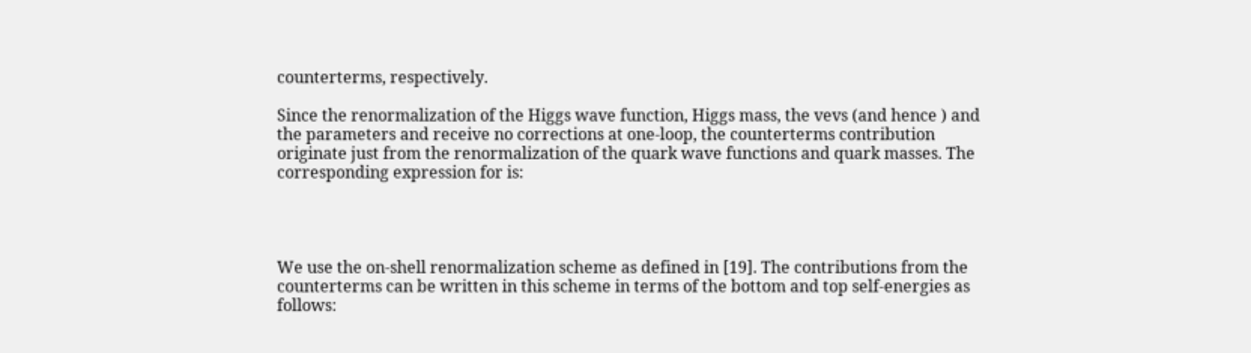counterterms, respectively.

Since the renormalization of the Higgs wave function, Higgs mass, the vevs (and hence ) and the parameters and receive no corrections at one-loop, the counterterms contribution originate just from the renormalization of the quark wave functions and quark masses. The corresponding expression for is:




We use the on-shell renormalization scheme as defined in [19]. The contributions from the counterterms can be written in this scheme in terms of the bottom and top self-energies as follows: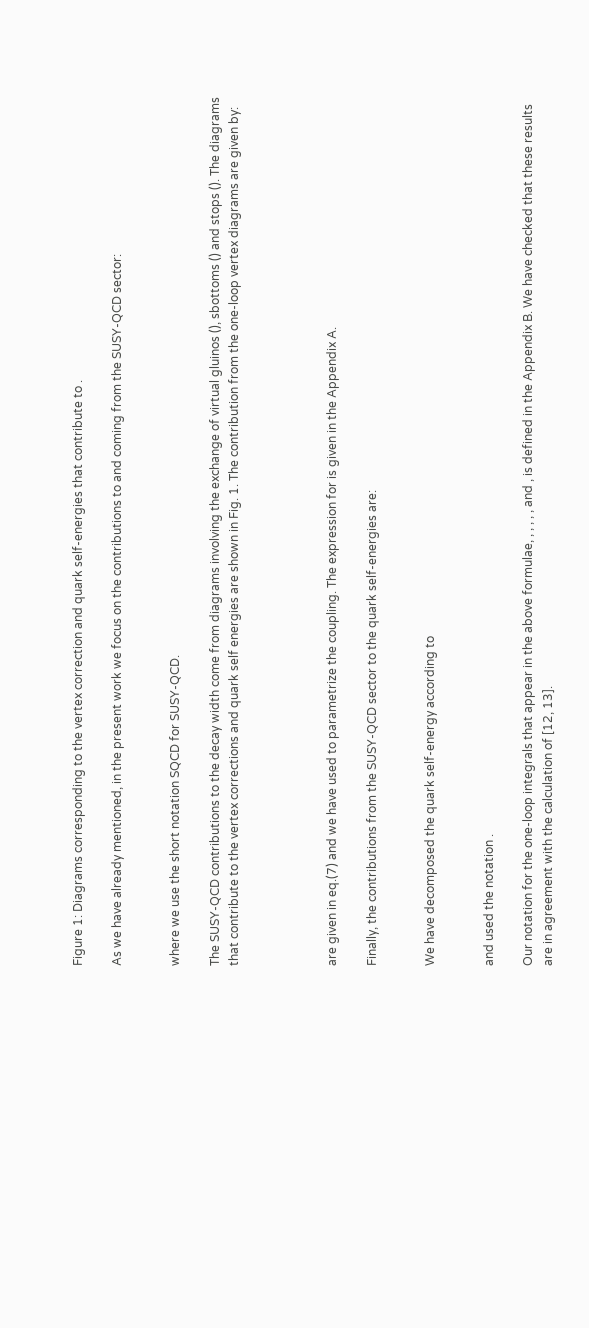Figure 1: Diagrams corresponding to the vertex correction and quark self-energies that contribute to .

As we have already mentioned, in the present work we focus on the contributions to and coming from the SUSY-QCD sector:


where we use the short notation SQCD for SUSY-QCD.

The SUSY-QCD contributions to the decay width come from diagrams involving the exchange of virtual gluinos (), sbottoms () and stops (). The diagrams that contribute to the vertex corrections and quark self energies are shown in Fig. 1. The contribution from the one-loop vertex diagrams are given by:




are given in eq.(7) and we have used to parametrize the coupling. The expression for is given in the Appendix A.

Finally, the contributions from the SUSY-QCD sector to the quark self-energies are:


We have decomposed the quark self-energy according to


and used the notation .

Our notation for the one-loop integrals that appear in the above formulae, , , , , , and , is defined in the Appendix B. We have checked that these results are in agreement with the calculation of [12, 13].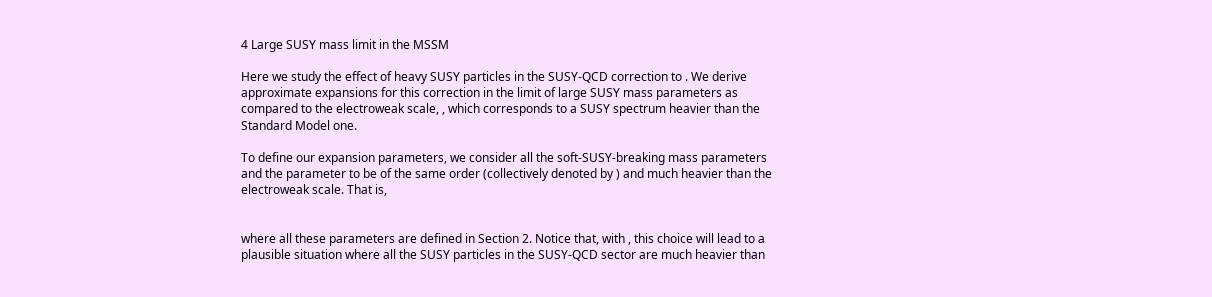4 Large SUSY mass limit in the MSSM

Here we study the effect of heavy SUSY particles in the SUSY-QCD correction to . We derive approximate expansions for this correction in the limit of large SUSY mass parameters as compared to the electroweak scale, , which corresponds to a SUSY spectrum heavier than the Standard Model one.

To define our expansion parameters, we consider all the soft-SUSY-breaking mass parameters and the parameter to be of the same order (collectively denoted by ) and much heavier than the electroweak scale. That is,


where all these parameters are defined in Section 2. Notice that, with , this choice will lead to a plausible situation where all the SUSY particles in the SUSY-QCD sector are much heavier than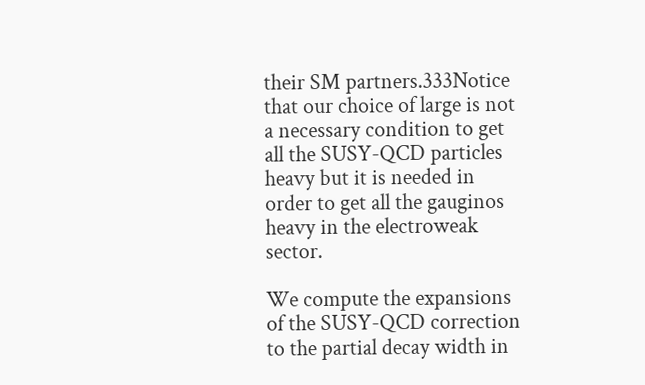their SM partners.333Notice that our choice of large is not a necessary condition to get all the SUSY-QCD particles heavy but it is needed in order to get all the gauginos heavy in the electroweak sector.

We compute the expansions of the SUSY-QCD correction to the partial decay width in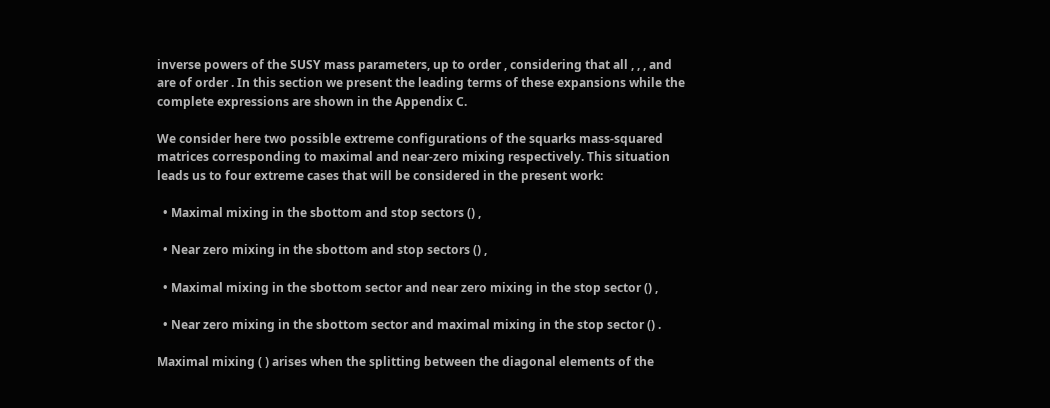inverse powers of the SUSY mass parameters, up to order , considering that all , , , and are of order . In this section we present the leading terms of these expansions while the complete expressions are shown in the Appendix C.

We consider here two possible extreme configurations of the squarks mass-squared matrices corresponding to maximal and near-zero mixing respectively. This situation leads us to four extreme cases that will be considered in the present work:

  • Maximal mixing in the sbottom and stop sectors () ,

  • Near zero mixing in the sbottom and stop sectors () ,

  • Maximal mixing in the sbottom sector and near zero mixing in the stop sector () ,

  • Near zero mixing in the sbottom sector and maximal mixing in the stop sector () .

Maximal mixing ( ) arises when the splitting between the diagonal elements of the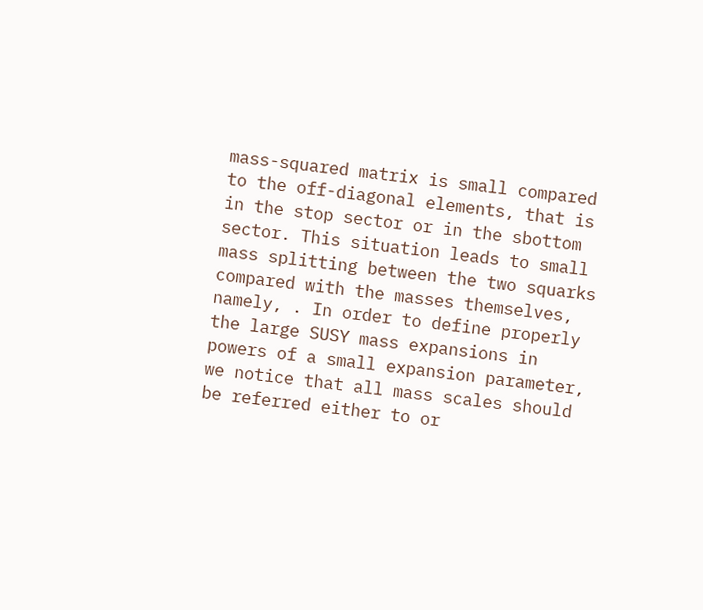mass-squared matrix is small compared to the off-diagonal elements, that is in the stop sector or in the sbottom sector. This situation leads to small mass splitting between the two squarks compared with the masses themselves, namely, . In order to define properly the large SUSY mass expansions in powers of a small expansion parameter, we notice that all mass scales should be referred either to or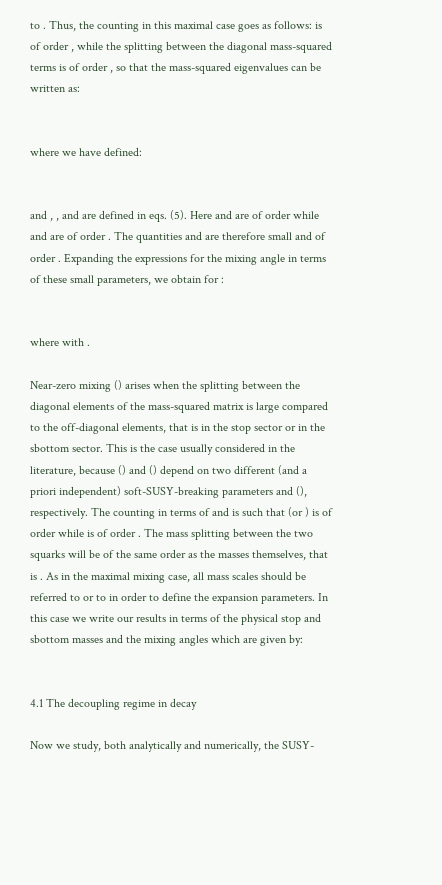to . Thus, the counting in this maximal case goes as follows: is of order , while the splitting between the diagonal mass-squared terms is of order , so that the mass-squared eigenvalues can be written as:


where we have defined:


and , , and are defined in eqs. (5). Here and are of order while and are of order . The quantities and are therefore small and of order . Expanding the expressions for the mixing angle in terms of these small parameters, we obtain for :


where with .

Near-zero mixing () arises when the splitting between the diagonal elements of the mass-squared matrix is large compared to the off-diagonal elements, that is in the stop sector or in the sbottom sector. This is the case usually considered in the literature, because () and () depend on two different (and a priori independent) soft-SUSY-breaking parameters and (), respectively. The counting in terms of and is such that (or ) is of order while is of order . The mass splitting between the two squarks will be of the same order as the masses themselves, that is . As in the maximal mixing case, all mass scales should be referred to or to in order to define the expansion parameters. In this case we write our results in terms of the physical stop and sbottom masses and the mixing angles which are given by:


4.1 The decoupling regime in decay

Now we study, both analytically and numerically, the SUSY-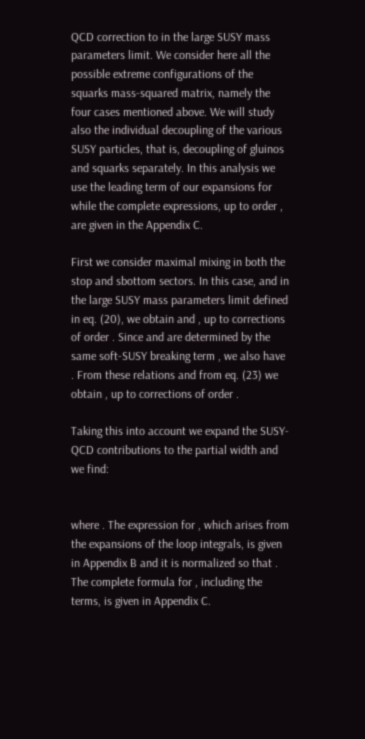QCD correction to in the large SUSY mass parameters limit. We consider here all the possible extreme configurations of the squarks mass-squared matrix, namely the four cases mentioned above. We will study also the individual decoupling of the various SUSY particles, that is, decoupling of gluinos and squarks separately. In this analysis we use the leading term of our expansions for while the complete expressions, up to order , are given in the Appendix C.

First we consider maximal mixing in both the stop and sbottom sectors. In this case, and in the large SUSY mass parameters limit defined in eq. (20), we obtain and , up to corrections of order . Since and are determined by the same soft-SUSY breaking term , we also have . From these relations and from eq. (23) we obtain , up to corrections of order .

Taking this into account we expand the SUSY-QCD contributions to the partial width and we find:


where . The expression for , which arises from the expansions of the loop integrals, is given in Appendix B and it is normalized so that . The complete formula for , including the terms, is given in Appendix C.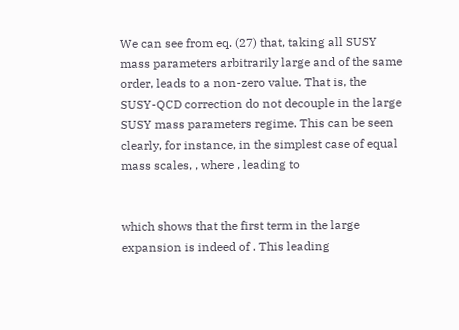We can see from eq. (27) that, taking all SUSY mass parameters arbitrarily large and of the same order, leads to a non-zero value. That is, the SUSY-QCD correction do not decouple in the large SUSY mass parameters regime. This can be seen clearly, for instance, in the simplest case of equal mass scales, , where , leading to


which shows that the first term in the large expansion is indeed of . This leading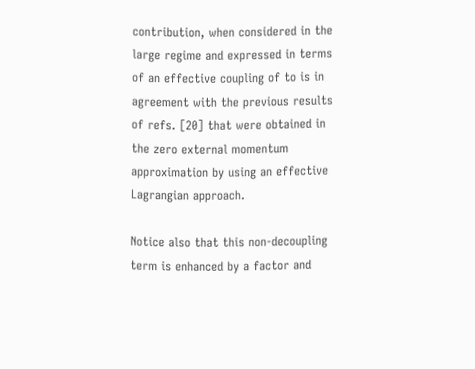contribution, when considered in the large regime and expressed in terms of an effective coupling of to is in agreement with the previous results of refs. [20] that were obtained in the zero external momentum approximation by using an effective Lagrangian approach.

Notice also that this non-decoupling term is enhanced by a factor and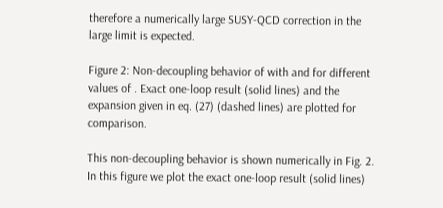therefore a numerically large SUSY-QCD correction in the large limit is expected.

Figure 2: Non-decoupling behavior of with and for different values of . Exact one-loop result (solid lines) and the expansion given in eq. (27) (dashed lines) are plotted for comparison.

This non-decoupling behavior is shown numerically in Fig. 2. In this figure we plot the exact one-loop result (solid lines)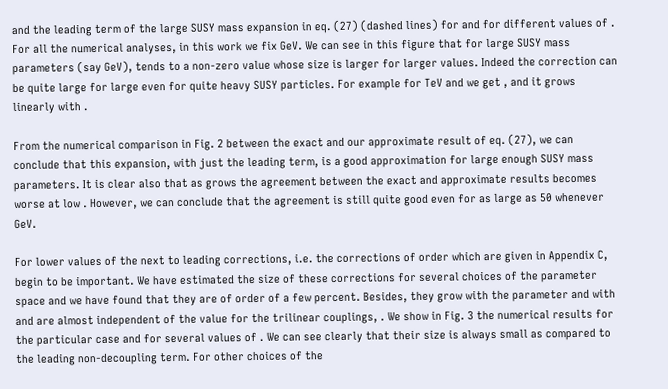and the leading term of the large SUSY mass expansion in eq. (27) (dashed lines) for and for different values of . For all the numerical analyses, in this work we fix GeV. We can see in this figure that for large SUSY mass parameters (say GeV), tends to a non-zero value whose size is larger for larger values. Indeed the correction can be quite large for large even for quite heavy SUSY particles. For example for TeV and we get , and it grows linearly with .

From the numerical comparison in Fig. 2 between the exact and our approximate result of eq. (27), we can conclude that this expansion, with just the leading term, is a good approximation for large enough SUSY mass parameters. It is clear also that as grows the agreement between the exact and approximate results becomes worse at low . However, we can conclude that the agreement is still quite good even for as large as 50 whenever GeV.

For lower values of the next to leading corrections, i.e. the corrections of order which are given in Appendix C, begin to be important. We have estimated the size of these corrections for several choices of the parameter space and we have found that they are of order of a few percent. Besides, they grow with the parameter and with and are almost independent of the value for the trilinear couplings, . We show in Fig. 3 the numerical results for the particular case and for several values of . We can see clearly that their size is always small as compared to the leading non-decoupling term. For other choices of the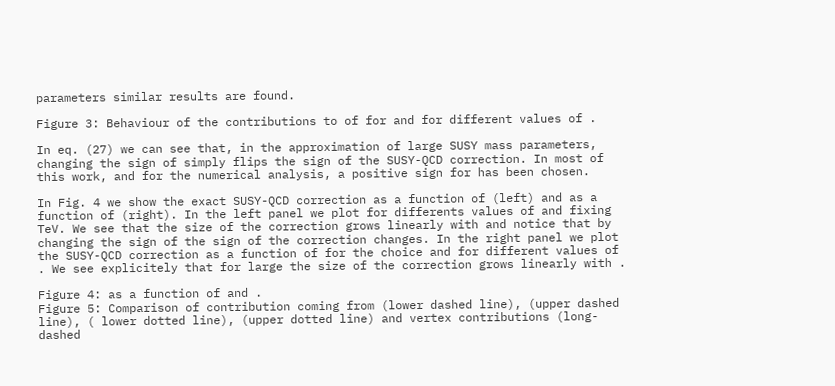parameters similar results are found.

Figure 3: Behaviour of the contributions to of for and for different values of .

In eq. (27) we can see that, in the approximation of large SUSY mass parameters, changing the sign of simply flips the sign of the SUSY-QCD correction. In most of this work, and for the numerical analysis, a positive sign for has been chosen.

In Fig. 4 we show the exact SUSY-QCD correction as a function of (left) and as a function of (right). In the left panel we plot for differents values of and fixing TeV. We see that the size of the correction grows linearly with and notice that by changing the sign of the sign of the correction changes. In the right panel we plot the SUSY-QCD correction as a function of for the choice and for different values of . We see explicitely that for large the size of the correction grows linearly with .

Figure 4: as a function of and .
Figure 5: Comparison of contribution coming from (lower dashed line), (upper dashed line), ( lower dotted line), (upper dotted line) and vertex contributions (long-dashed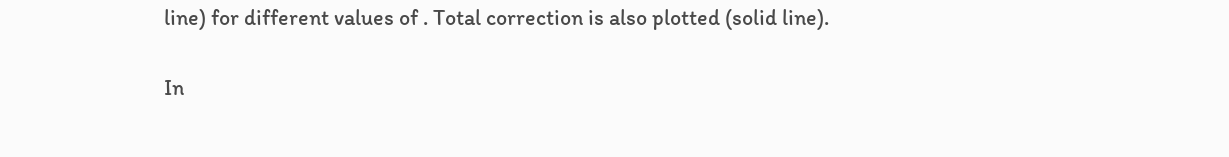line) for different values of . Total correction is also plotted (solid line).

In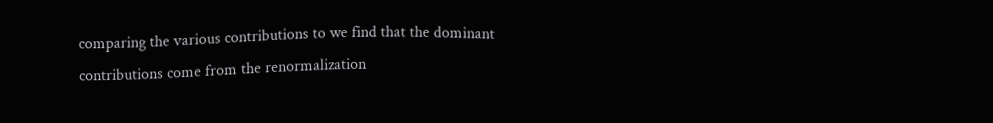comparing the various contributions to we find that the dominant contributions come from the renormalization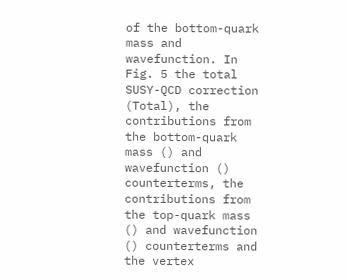of the bottom-quark mass and wavefunction. In Fig. 5 the total SUSY-QCD correction (Total), the contributions from the bottom-quark mass () and wavefunction () counterterms, the contributions from the top-quark mass () and wavefunction () counterterms and the vertex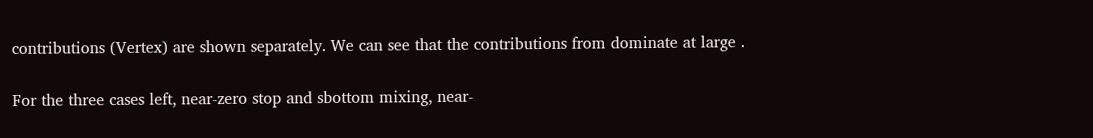contributions (Vertex) are shown separately. We can see that the contributions from dominate at large .

For the three cases left, near-zero stop and sbottom mixing, near-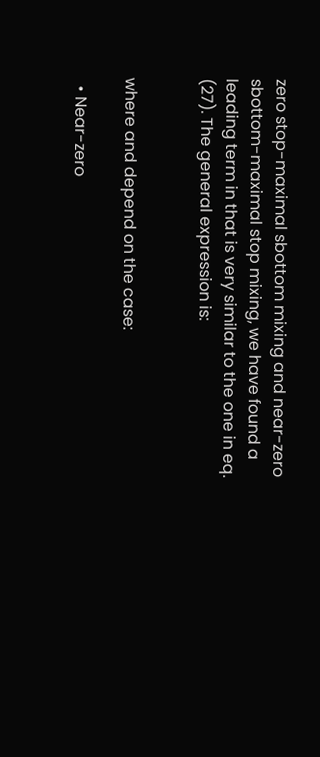zero stop-maximal sbottom mixing and near-zero sbottom-maximal stop mixing, we have found a leading term in that is very similar to the one in eq. (27). The general expression is:


where and depend on the case:

  • Near-zero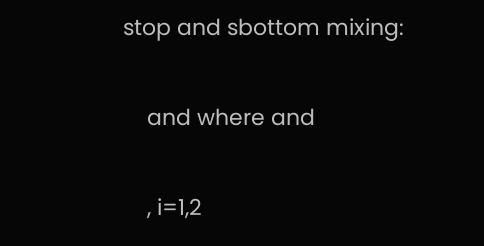stop and sbottom mixing:

    and where and

    , i=1,2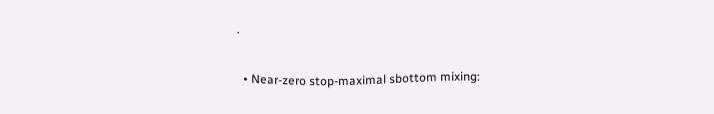.

  • Near-zero stop-maximal sbottom mixing: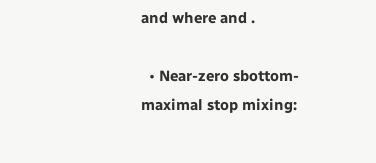and where and .

  • Near-zero sbottom-maximal stop mixing: